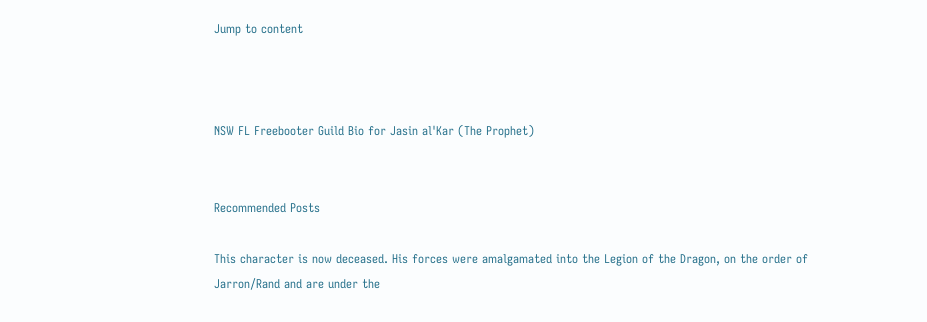Jump to content



NSW FL Freebooter Guild Bio for Jasin al'Kar (The Prophet)


Recommended Posts

This character is now deceased. His forces were amalgamated into the Legion of the Dragon, on the order of Jarron/Rand and are under the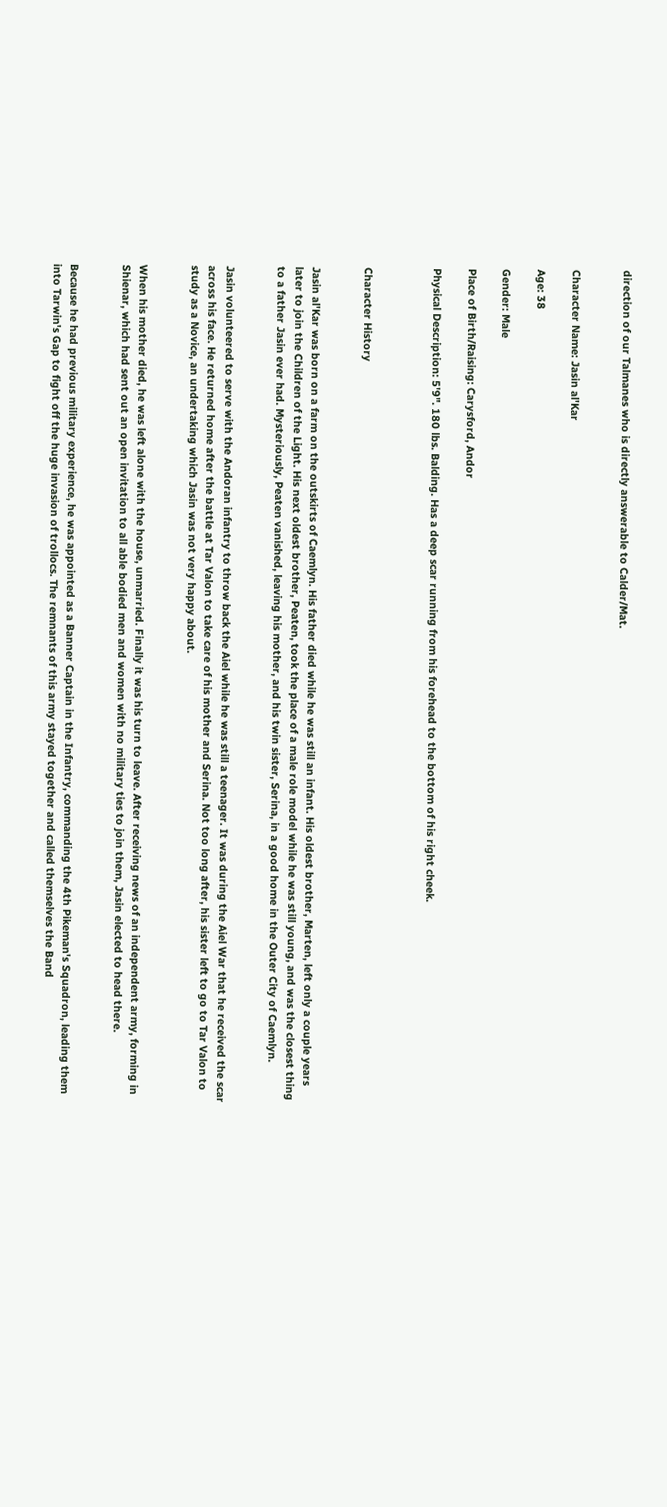direction of our Talmanes who is directly answerable to Calder/Mat.


Character Name: Jasin al'Kar

Age: 38

Gender: Male

Place of Birth/Raising: Carysford, Andor

Physical Description: 5'9". 180 lbs. Balding. Has a deep scar running from his forehead to the bottom of his right cheek.



Character History


Jasin al'Kar was born on a farm on the outskirts of Caemlyn. His father died while he was still an infant. His oldest brother, Marten, left only a couple years later to join the Children of the Light. His next oldest brother, Peaten, took the place of a male role model while he was still young, and was the closest thing to a father Jasin ever had. Mysteriously, Peaten vanished, leaving his mother, and his twin sister, Serina, in a good home in the Outer City of Caemlyn.


Jasin volunteered to serve with the Andoran infantry to throw back the Aiel while he was still a teenager. It was during the Aiel War that he received the scar across his face. He returned home after the battle at Tar Valon to take care of his mother and Serina. Not too long after, his sister left to go to Tar Valon to study as a Novice, an undertaking which Jasin was not very happy about.


When his mother died, he was left alone with the house, unmarried. Finally it was his turn to leave. After receiving news of an independent army, forming in Shienar, which had sent out an open invitation to all able bodied men and women with no military ties to join them, Jasin elected to head there.


Because he had previous military experience, he was appointed as a Banner Captain in the Infantry, commanding the 4th Pikeman's Squadron, leading them into Tarwin's Gap to fight off the huge invasion of trollocs. The remnants of this army stayed together and called themselves the Band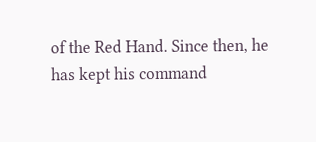of the Red Hand. Since then, he has kept his command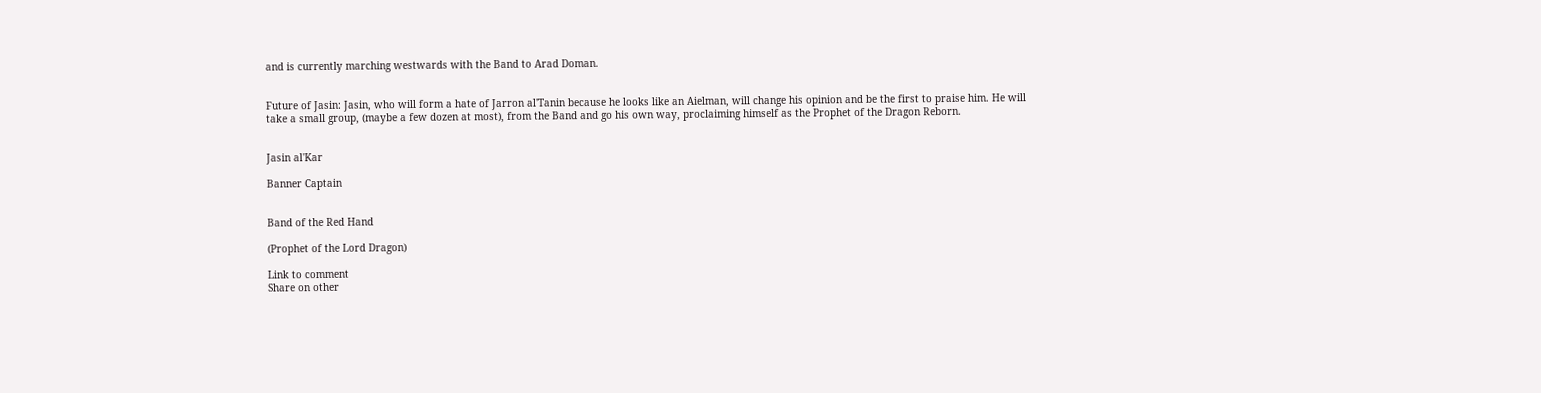and is currently marching westwards with the Band to Arad Doman.


Future of Jasin: Jasin, who will form a hate of Jarron al'Tanin because he looks like an Aielman, will change his opinion and be the first to praise him. He will take a small group, (maybe a few dozen at most), from the Band and go his own way, proclaiming himself as the Prophet of the Dragon Reborn.


Jasin al'Kar

Banner Captain


Band of the Red Hand

(Prophet of the Lord Dragon)

Link to comment
Share on other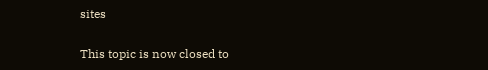sites

This topic is now closed to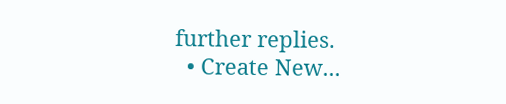further replies.
  • Create New...